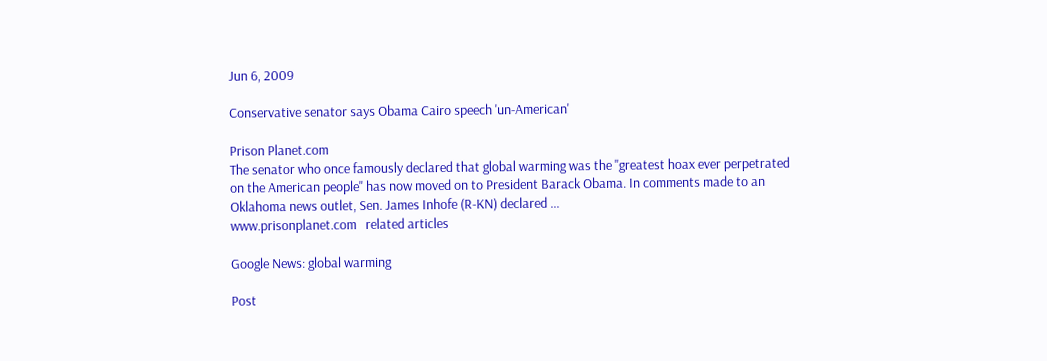Jun 6, 2009

Conservative senator says Obama Cairo speech 'un-American'

Prison Planet.com
The senator who once famously declared that global warming was the "greatest hoax ever perpetrated on the American people" has now moved on to President Barack Obama. In comments made to an Oklahoma news outlet, Sen. James Inhofe (R-KN) declared ...
www.prisonplanet.com   related articles

Google News: global warming

Post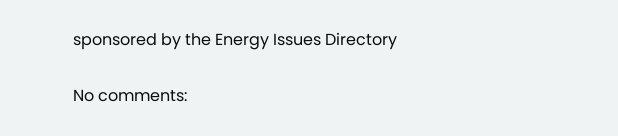sponsored by the Energy Issues Directory

No comments: